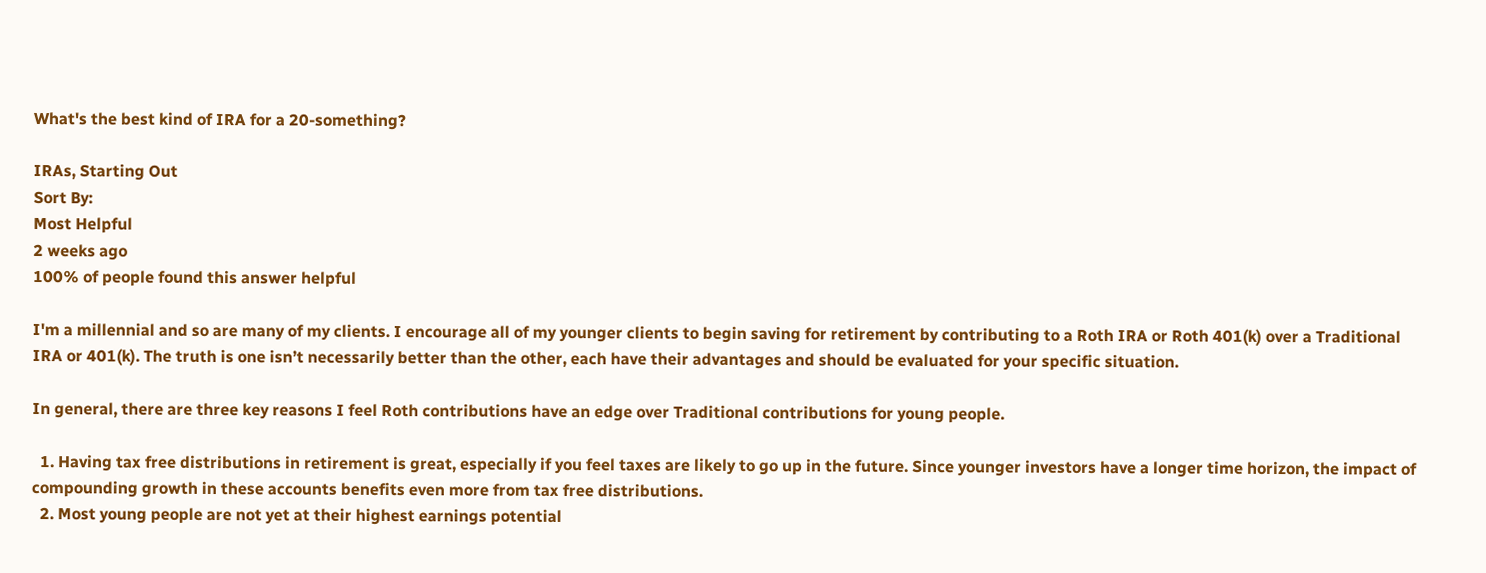What's the best kind of IRA for a 20-something?

IRAs, Starting Out
Sort By:
Most Helpful
2 weeks ago
100% of people found this answer helpful

I'm a millennial and so are many of my clients. I encourage all of my younger clients to begin saving for retirement by contributing to a Roth IRA or Roth 401(k) over a Traditional IRA or 401(k). The truth is one isn’t necessarily better than the other, each have their advantages and should be evaluated for your specific situation.

In general, there are three key reasons I feel Roth contributions have an edge over Traditional contributions for young people.

  1. Having tax free distributions in retirement is great, especially if you feel taxes are likely to go up in the future. Since younger investors have a longer time horizon, the impact of compounding growth in these accounts benefits even more from tax free distributions.
  2. Most young people are not yet at their highest earnings potential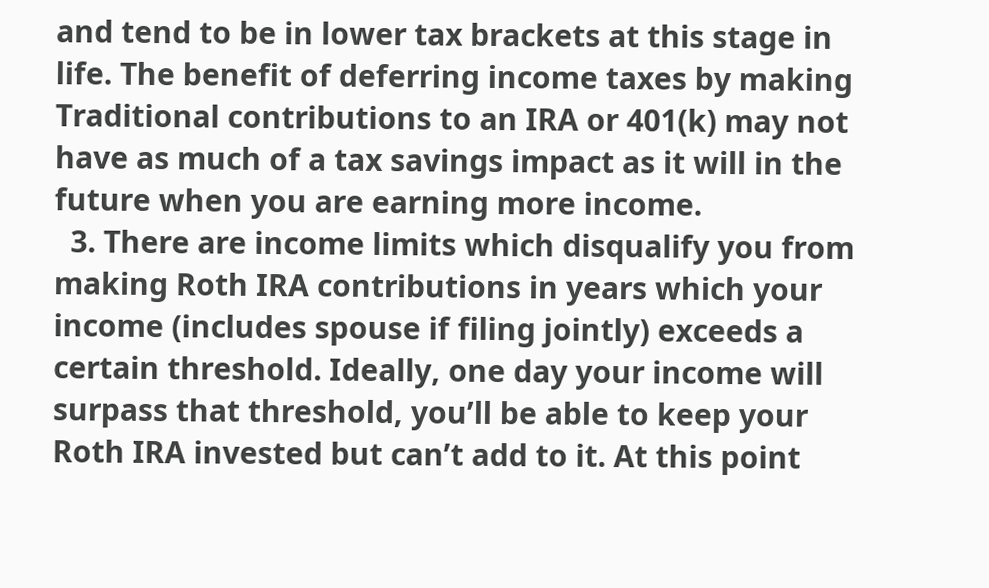and tend to be in lower tax brackets at this stage in life. The benefit of deferring income taxes by making Traditional contributions to an IRA or 401(k) may not have as much of a tax savings impact as it will in the future when you are earning more income.
  3. There are income limits which disqualify you from making Roth IRA contributions in years which your income (includes spouse if filing jointly) exceeds a certain threshold. Ideally, one day your income will surpass that threshold, you’ll be able to keep your Roth IRA invested but can’t add to it. At this point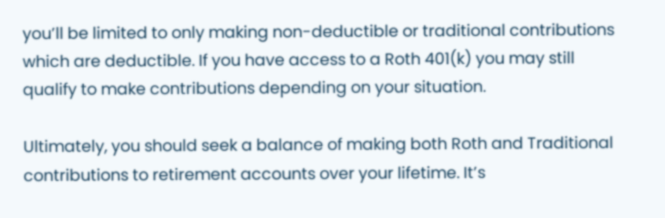you’ll be limited to only making non-deductible or traditional contributions which are deductible. If you have access to a Roth 401(k) you may still qualify to make contributions depending on your situation.

Ultimately, you should seek a balance of making both Roth and Traditional contributions to retirement accounts over your lifetime. It’s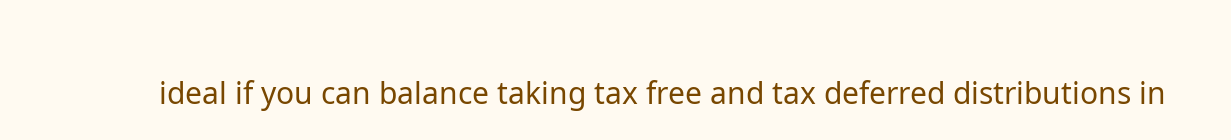ideal if you can balance taking tax free and tax deferred distributions in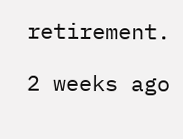retirement.

2 weeks ago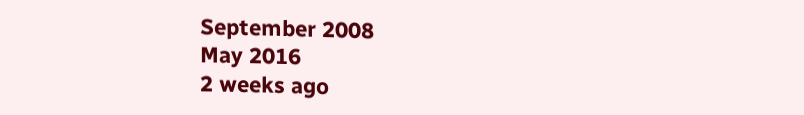September 2008
May 2016
2 weeks ago